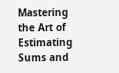Mastering the Art of Estimating Sums and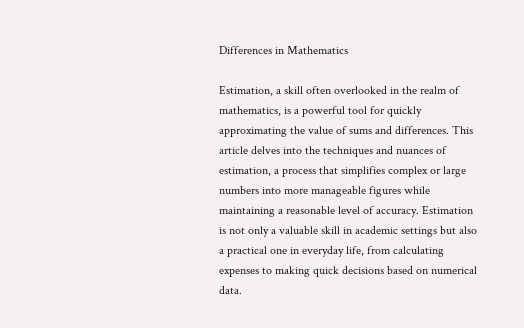Differences in Mathematics

Estimation, a skill often overlooked in the realm of mathematics, is a powerful tool for quickly approximating the value of sums and differences. This article delves into the techniques and nuances of estimation, a process that simplifies complex or large numbers into more manageable figures while maintaining a reasonable level of accuracy. Estimation is not only a valuable skill in academic settings but also a practical one in everyday life, from calculating expenses to making quick decisions based on numerical data.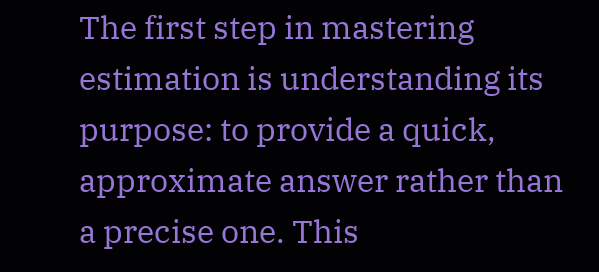The first step in mastering estimation is understanding its purpose: to provide a quick, approximate answer rather than a precise one. This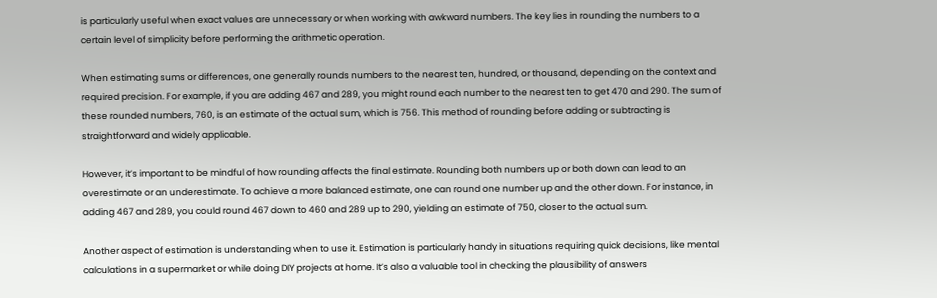is particularly useful when exact values are unnecessary or when working with awkward numbers. The key lies in rounding the numbers to a certain level of simplicity before performing the arithmetic operation.

When estimating sums or differences, one generally rounds numbers to the nearest ten, hundred, or thousand, depending on the context and required precision. For example, if you are adding 467 and 289, you might round each number to the nearest ten to get 470 and 290. The sum of these rounded numbers, 760, is an estimate of the actual sum, which is 756. This method of rounding before adding or subtracting is straightforward and widely applicable.

However, it’s important to be mindful of how rounding affects the final estimate. Rounding both numbers up or both down can lead to an overestimate or an underestimate. To achieve a more balanced estimate, one can round one number up and the other down. For instance, in adding 467 and 289, you could round 467 down to 460 and 289 up to 290, yielding an estimate of 750, closer to the actual sum.

Another aspect of estimation is understanding when to use it. Estimation is particularly handy in situations requiring quick decisions, like mental calculations in a supermarket or while doing DIY projects at home. It’s also a valuable tool in checking the plausibility of answers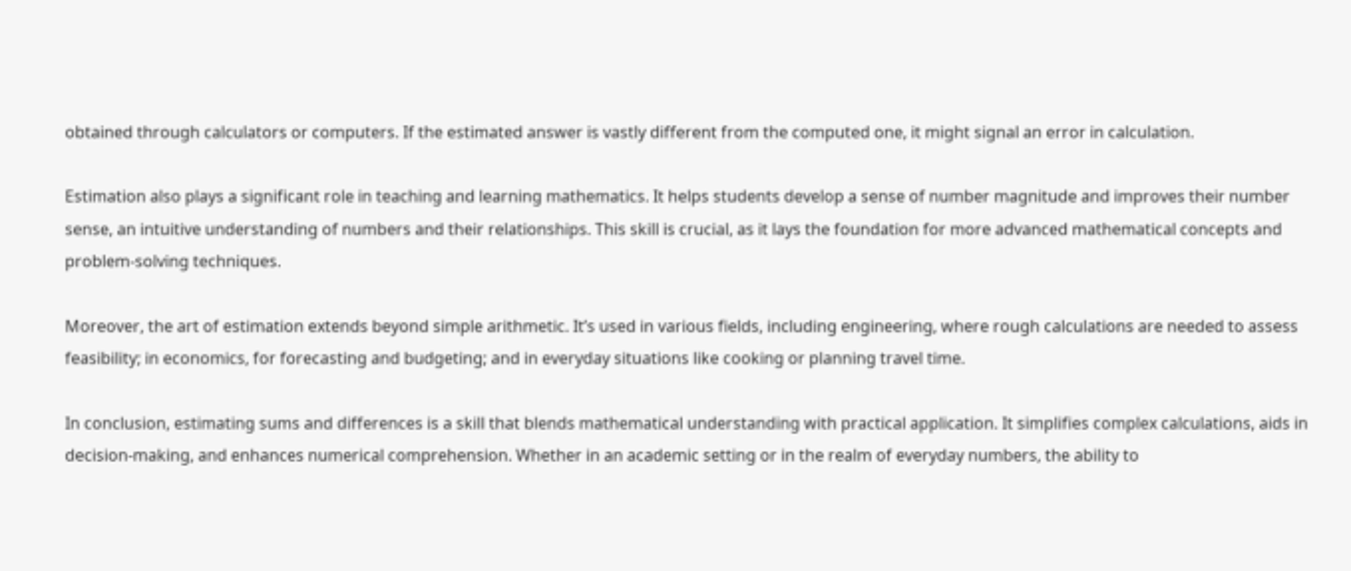obtained through calculators or computers. If the estimated answer is vastly different from the computed one, it might signal an error in calculation.

Estimation also plays a significant role in teaching and learning mathematics. It helps students develop a sense of number magnitude and improves their number sense, an intuitive understanding of numbers and their relationships. This skill is crucial, as it lays the foundation for more advanced mathematical concepts and problem-solving techniques.

Moreover, the art of estimation extends beyond simple arithmetic. It’s used in various fields, including engineering, where rough calculations are needed to assess feasibility; in economics, for forecasting and budgeting; and in everyday situations like cooking or planning travel time.

In conclusion, estimating sums and differences is a skill that blends mathematical understanding with practical application. It simplifies complex calculations, aids in decision-making, and enhances numerical comprehension. Whether in an academic setting or in the realm of everyday numbers, the ability to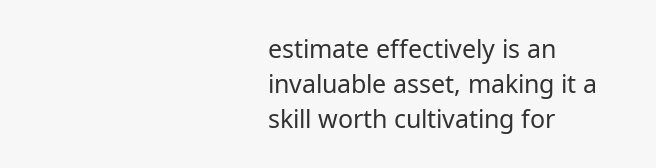estimate effectively is an invaluable asset, making it a skill worth cultivating for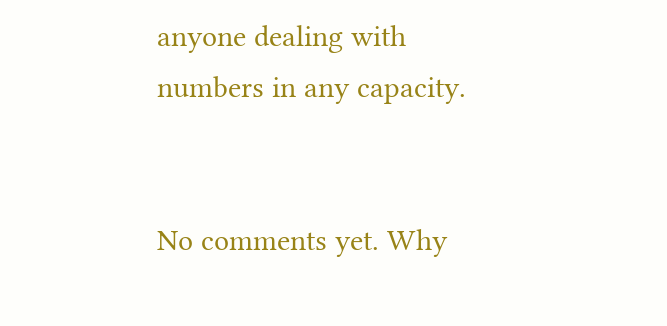anyone dealing with numbers in any capacity.


No comments yet. Why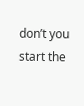don’t you start the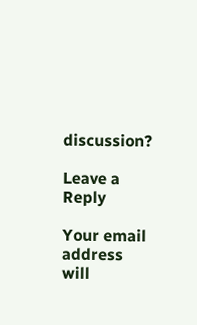discussion?

Leave a Reply

Your email address will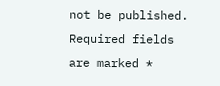not be published. Required fields are marked *